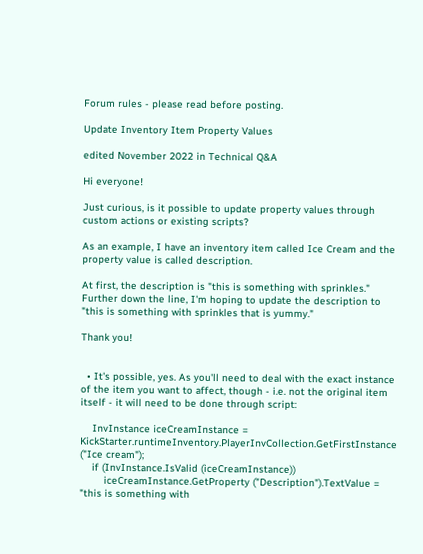Forum rules - please read before posting.

Update Inventory Item Property Values

edited November 2022 in Technical Q&A

Hi everyone!

Just curious, is it possible to update property values through custom actions or existing scripts?

As an example, I have an inventory item called Ice Cream and the property value is called description.

At first, the description is "this is something with sprinkles." Further down the line, I'm hoping to update the description to "this is something with sprinkles that is yummy."

Thank you!


  • It's possible, yes. As you'll need to deal with the exact instance of the item you want to affect, though - i.e. not the original item itself - it will need to be done through script:

    InvInstance iceCreamInstance = KickStarter.runtimeInventory.PlayerInvCollection.GetFirstInstance ("Ice cream");
    if (InvInstance.IsValid (iceCreamInstance))
        iceCreamInstance.GetProperty ("Description").TextValue = "this is something with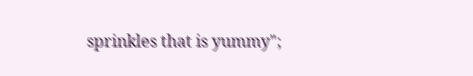sprinkles that is yummy";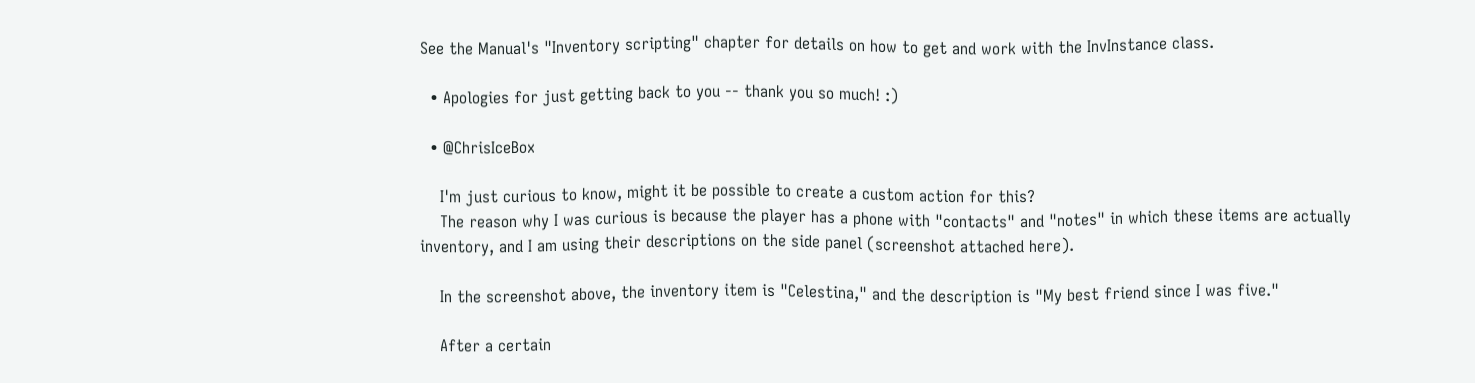See the Manual's "Inventory scripting" chapter for details on how to get and work with the InvInstance class.

  • Apologies for just getting back to you -- thank you so much! :)

  • @ChrisIceBox

    I'm just curious to know, might it be possible to create a custom action for this?
    The reason why I was curious is because the player has a phone with "contacts" and "notes" in which these items are actually inventory, and I am using their descriptions on the side panel (screenshot attached here).

    In the screenshot above, the inventory item is "Celestina," and the description is "My best friend since I was five."

    After a certain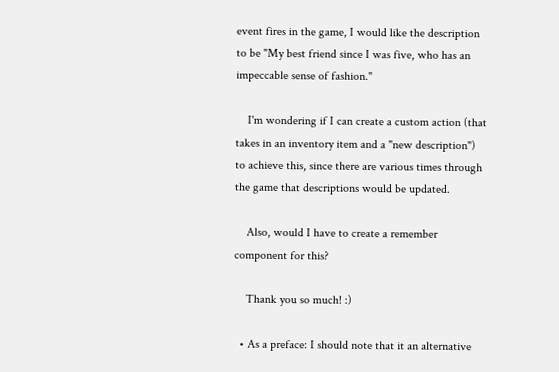event fires in the game, I would like the description to be "My best friend since I was five, who has an impeccable sense of fashion."

    I'm wondering if I can create a custom action (that takes in an inventory item and a "new description") to achieve this, since there are various times through the game that descriptions would be updated.

    Also, would I have to create a remember component for this?

    Thank you so much! :)

  • As a preface: I should note that it an alternative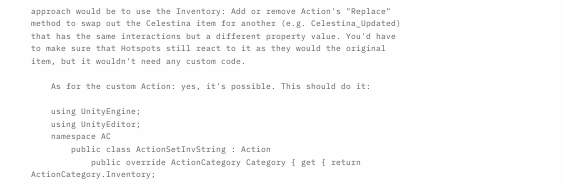approach would be to use the Inventory: Add or remove Action's "Replace" method to swap out the Celestina item for another (e.g. Celestina_Updated) that has the same interactions but a different property value. You'd have to make sure that Hotspots still react to it as they would the original item, but it wouldn't need any custom code.

    As for the custom Action: yes, it's possible. This should do it:

    using UnityEngine;
    using UnityEditor;
    namespace AC
        public class ActionSetInvString : Action
            public override ActionCategory Category { get { return ActionCategory.Inventory;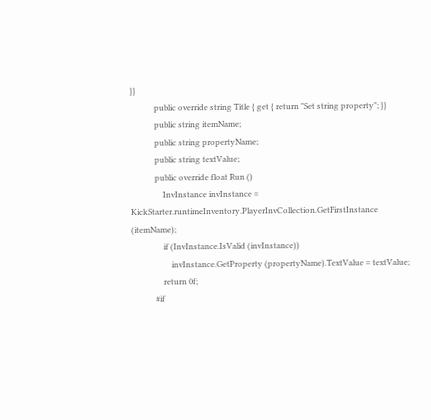}}
            public override string Title { get { return "Set string property"; }}
            public string itemName;
            public string propertyName;
            public string textValue;
            public override float Run ()
                InvInstance invInstance = KickStarter.runtimeInventory.PlayerInvCollection.GetFirstInstance (itemName);
                if (InvInstance.IsValid (invInstance))
                    invInstance.GetProperty (propertyName).TextValue = textValue;
                return 0f;
            #if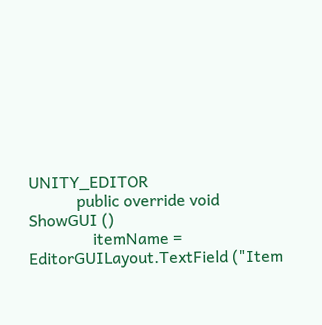UNITY_EDITOR
            public override void ShowGUI ()
                itemName = EditorGUILayout.TextField ("Item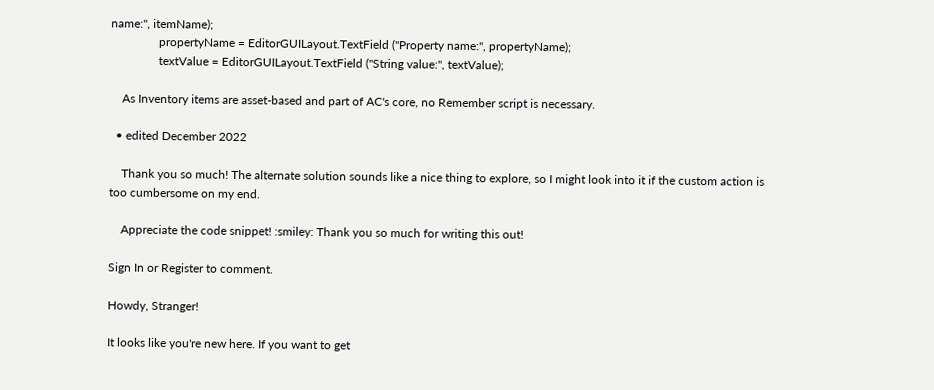name:", itemName);
                propertyName = EditorGUILayout.TextField ("Property name:", propertyName);
                textValue = EditorGUILayout.TextField ("String value:", textValue);

    As Inventory items are asset-based and part of AC's core, no Remember script is necessary.

  • edited December 2022

    Thank you so much! The alternate solution sounds like a nice thing to explore, so I might look into it if the custom action is too cumbersome on my end.

    Appreciate the code snippet! :smiley: Thank you so much for writing this out!

Sign In or Register to comment.

Howdy, Stranger!

It looks like you're new here. If you want to get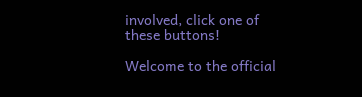involved, click one of these buttons!

Welcome to the official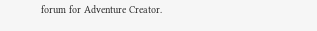forum for Adventure Creator.